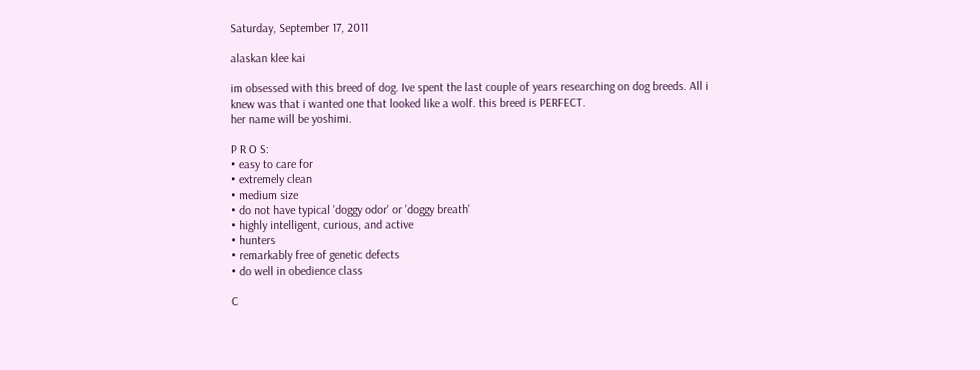Saturday, September 17, 2011

alaskan klee kai

im obsessed with this breed of dog. Ive spent the last couple of years researching on dog breeds. All i knew was that i wanted one that looked like a wolf. this breed is PERFECT.
her name will be yoshimi.

P R O S:
• easy to care for
• extremely clean
• medium size
• do not have typical 'doggy odor' or 'doggy breath'
• highly intelligent, curious, and active
• hunters
• remarkably free of genetic defects
• do well in obedience class

C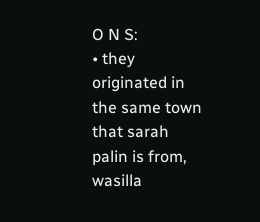O N S:
• they originated in the same town that sarah palin is from, wasilla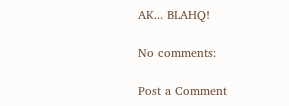AK... BLAHQ!

No comments:

Post a Comment